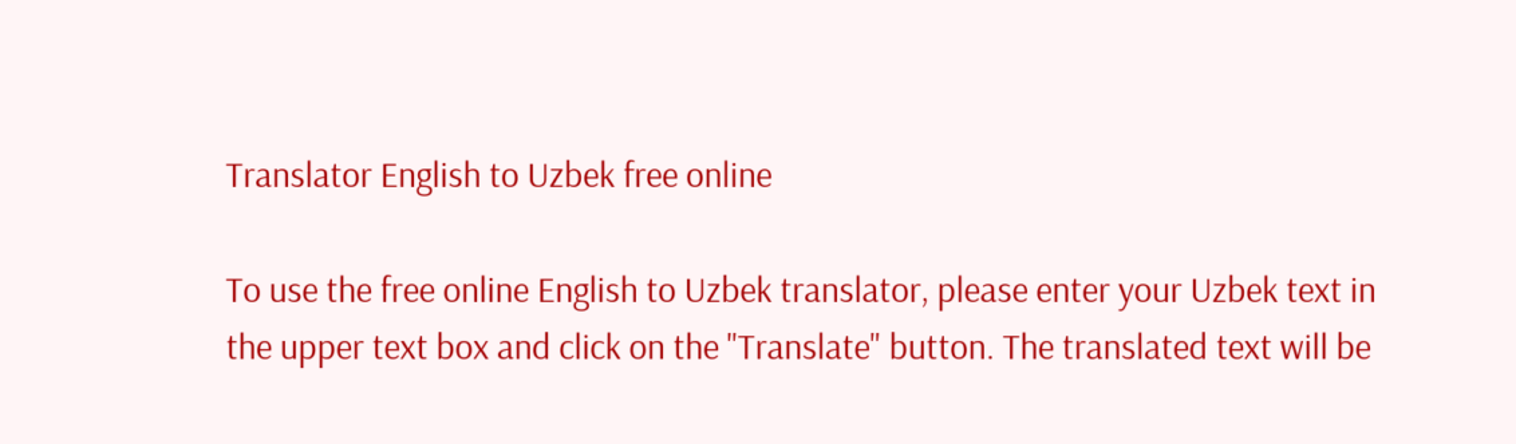Translator English to Uzbek free online

To use the free online English to Uzbek translator, please enter your Uzbek text in the upper text box and click on the "Translate" button. The translated text will be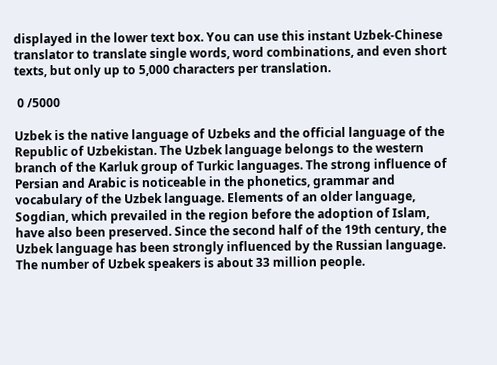displayed in the lower text box. You can use this instant Uzbek-Chinese translator to translate single words, word combinations, and even short texts, but only up to 5,000 characters per translation.

 0 /5000

Uzbek is the native language of Uzbeks and the official language of the Republic of Uzbekistan. The Uzbek language belongs to the western branch of the Karluk group of Turkic languages. The strong influence of Persian and Arabic is noticeable in the phonetics, grammar and vocabulary of the Uzbek language. Elements of an older language, Sogdian, which prevailed in the region before the adoption of Islam, have also been preserved. Since the second half of the 19th century, the Uzbek language has been strongly influenced by the Russian language. The number of Uzbek speakers is about 33 million people.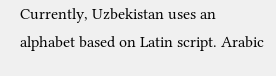Currently, Uzbekistan uses an alphabet based on Latin script. Arabic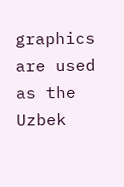graphics are used as the Uzbek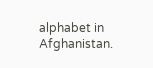alphabet in Afghanistan.